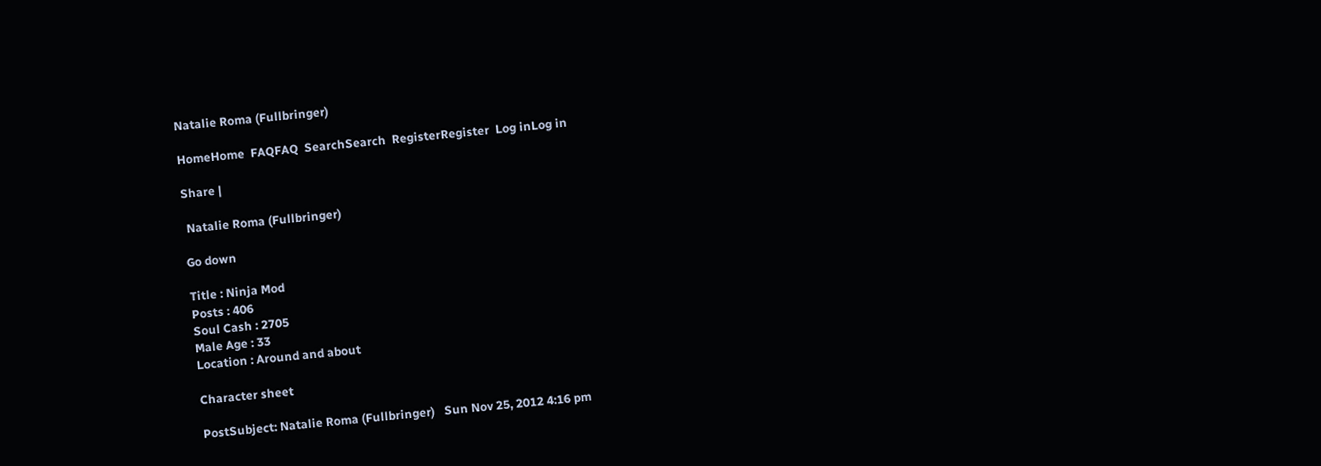Natalie Roma (Fullbringer)

HomeHome  FAQFAQ  SearchSearch  RegisterRegister  Log inLog in

Share |

 Natalie Roma (Fullbringer)

Go down

Title : Ninja Mod
Posts : 406
Soul Cash : 2705
Male Age : 33
Location : Around and about

Character sheet

PostSubject: Natalie Roma (Fullbringer)   Sun Nov 25, 2012 4:16 pm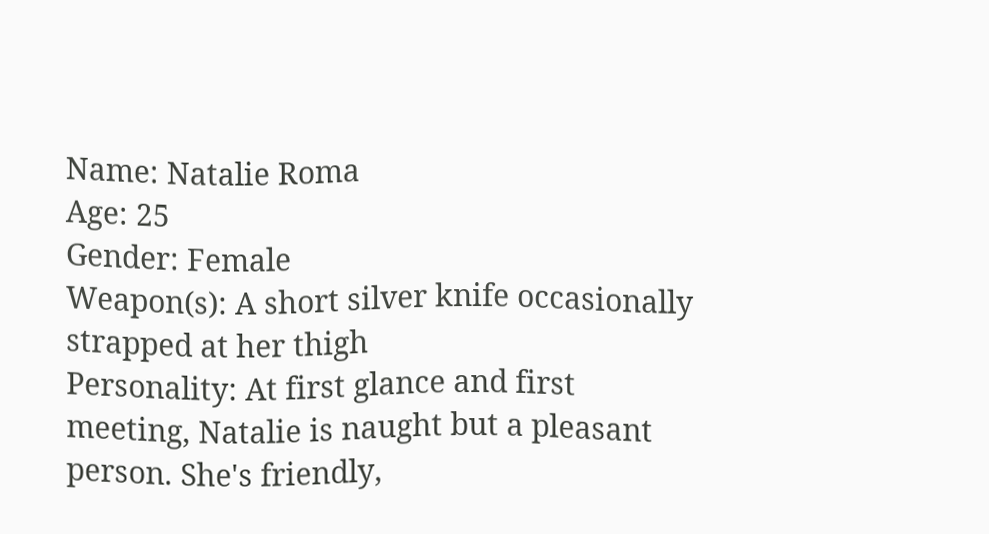Name: Natalie Roma
Age: 25
Gender: Female
Weapon(s): A short silver knife occasionally strapped at her thigh
Personality: At first glance and first meeting, Natalie is naught but a pleasant person. She's friendly,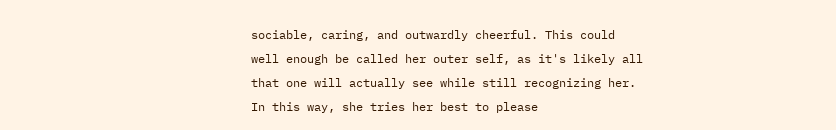sociable, caring, and outwardly cheerful. This could well enough be called her outer self, as it's likely all that one will actually see while still recognizing her. In this way, she tries her best to please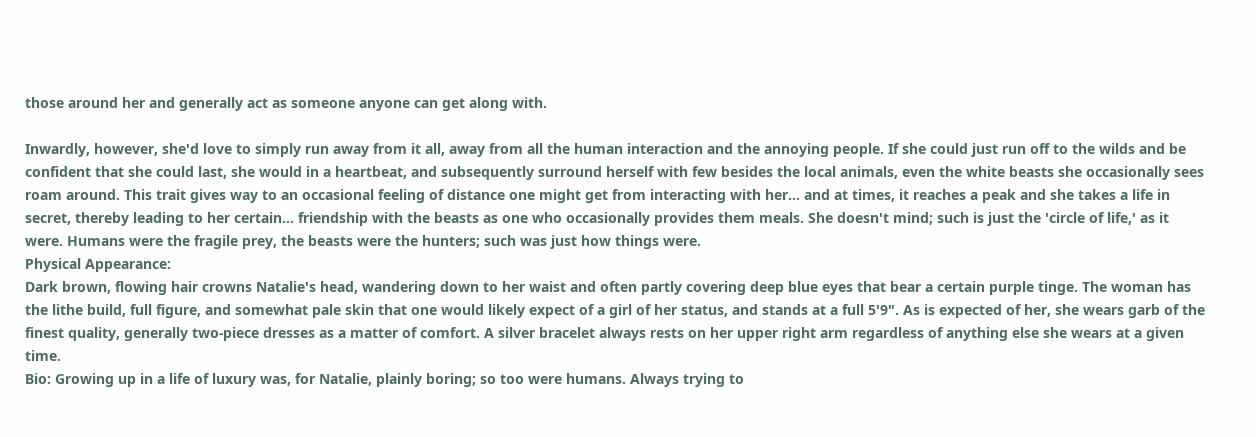those around her and generally act as someone anyone can get along with.

Inwardly, however, she'd love to simply run away from it all, away from all the human interaction and the annoying people. If she could just run off to the wilds and be confident that she could last, she would in a heartbeat, and subsequently surround herself with few besides the local animals, even the white beasts she occasionally sees roam around. This trait gives way to an occasional feeling of distance one might get from interacting with her... and at times, it reaches a peak and she takes a life in secret, thereby leading to her certain... friendship with the beasts as one who occasionally provides them meals. She doesn't mind; such is just the 'circle of life,' as it were. Humans were the fragile prey, the beasts were the hunters; such was just how things were.
Physical Appearance:
Dark brown, flowing hair crowns Natalie's head, wandering down to her waist and often partly covering deep blue eyes that bear a certain purple tinge. The woman has the lithe build, full figure, and somewhat pale skin that one would likely expect of a girl of her status, and stands at a full 5'9". As is expected of her, she wears garb of the finest quality, generally two-piece dresses as a matter of comfort. A silver bracelet always rests on her upper right arm regardless of anything else she wears at a given time.
Bio: Growing up in a life of luxury was, for Natalie, plainly boring; so too were humans. Always trying to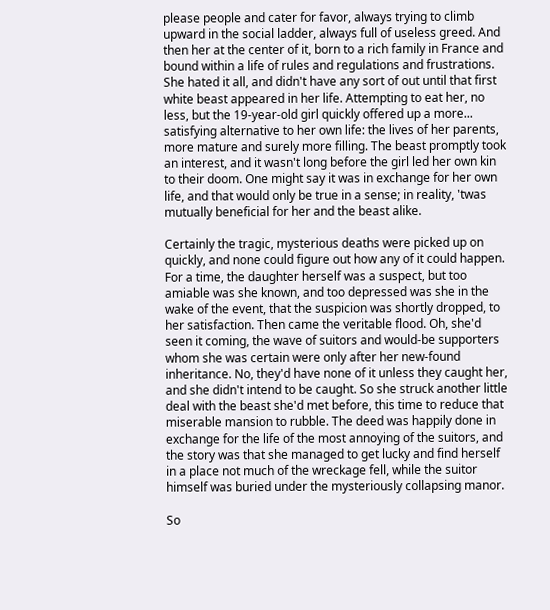please people and cater for favor, always trying to climb upward in the social ladder, always full of useless greed. And then her at the center of it, born to a rich family in France and bound within a life of rules and regulations and frustrations. She hated it all, and didn't have any sort of out until that first white beast appeared in her life. Attempting to eat her, no less, but the 19-year-old girl quickly offered up a more... satisfying alternative to her own life: the lives of her parents, more mature and surely more filling. The beast promptly took an interest, and it wasn't long before the girl led her own kin to their doom. One might say it was in exchange for her own life, and that would only be true in a sense; in reality, 'twas mutually beneficial for her and the beast alike.

Certainly the tragic, mysterious deaths were picked up on quickly, and none could figure out how any of it could happen. For a time, the daughter herself was a suspect, but too amiable was she known, and too depressed was she in the wake of the event, that the suspicion was shortly dropped, to her satisfaction. Then came the veritable flood. Oh, she'd seen it coming, the wave of suitors and would-be supporters whom she was certain were only after her new-found inheritance. No, they'd have none of it unless they caught her, and she didn't intend to be caught. So she struck another little deal with the beast she'd met before, this time to reduce that miserable mansion to rubble. The deed was happily done in exchange for the life of the most annoying of the suitors, and the story was that she managed to get lucky and find herself in a place not much of the wreckage fell, while the suitor himself was buried under the mysteriously collapsing manor.

So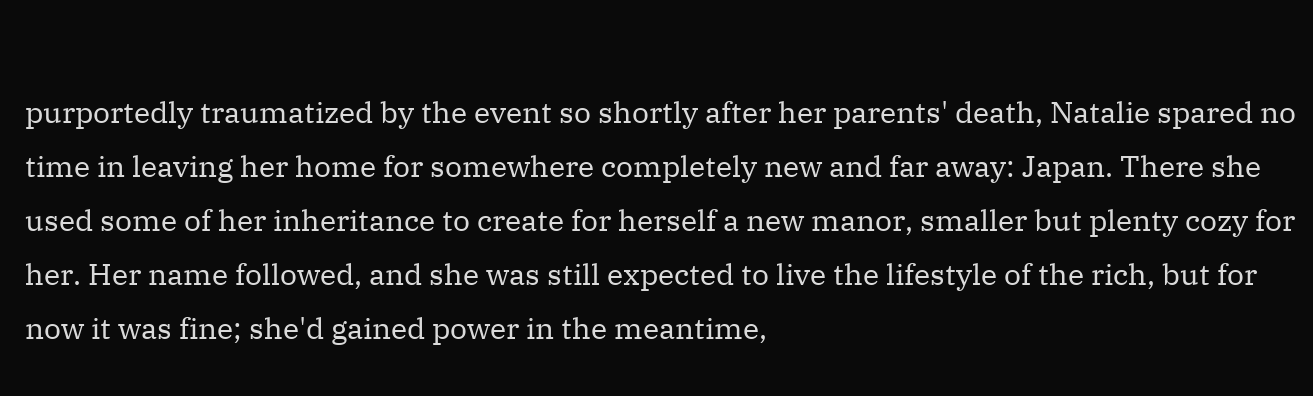purportedly traumatized by the event so shortly after her parents' death, Natalie spared no time in leaving her home for somewhere completely new and far away: Japan. There she used some of her inheritance to create for herself a new manor, smaller but plenty cozy for her. Her name followed, and she was still expected to live the lifestyle of the rich, but for now it was fine; she'd gained power in the meantime,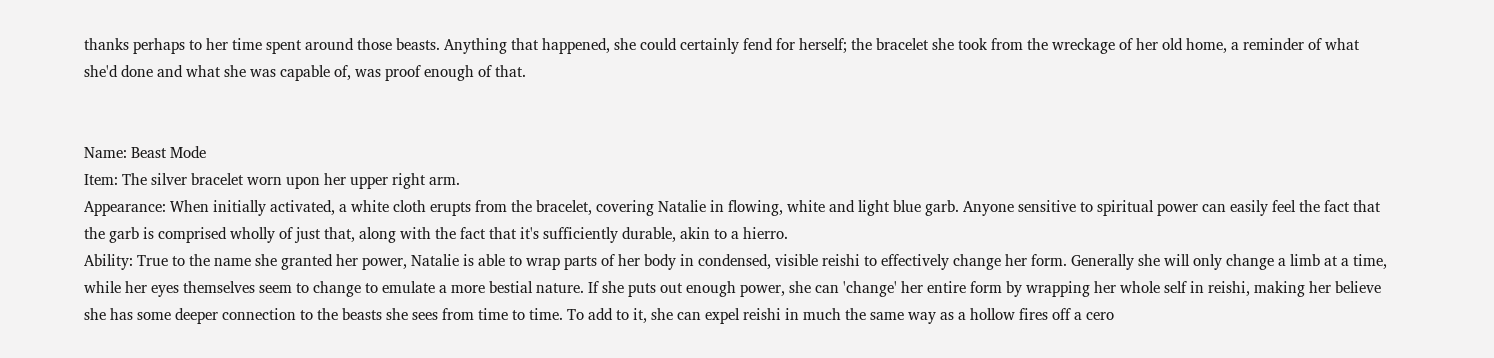thanks perhaps to her time spent around those beasts. Anything that happened, she could certainly fend for herself; the bracelet she took from the wreckage of her old home, a reminder of what she'd done and what she was capable of, was proof enough of that.


Name: Beast Mode
Item: The silver bracelet worn upon her upper right arm.
Appearance: When initially activated, a white cloth erupts from the bracelet, covering Natalie in flowing, white and light blue garb. Anyone sensitive to spiritual power can easily feel the fact that the garb is comprised wholly of just that, along with the fact that it's sufficiently durable, akin to a hierro.
Ability: True to the name she granted her power, Natalie is able to wrap parts of her body in condensed, visible reishi to effectively change her form. Generally she will only change a limb at a time, while her eyes themselves seem to change to emulate a more bestial nature. If she puts out enough power, she can 'change' her entire form by wrapping her whole self in reishi, making her believe she has some deeper connection to the beasts she sees from time to time. To add to it, she can expel reishi in much the same way as a hollow fires off a cero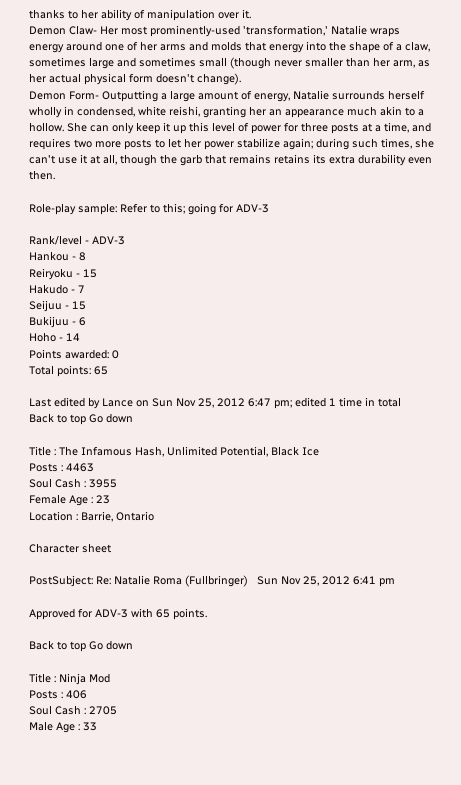thanks to her ability of manipulation over it.
Demon Claw- Her most prominently-used 'transformation,' Natalie wraps energy around one of her arms and molds that energy into the shape of a claw, sometimes large and sometimes small (though never smaller than her arm, as her actual physical form doesn't change).
Demon Form- Outputting a large amount of energy, Natalie surrounds herself wholly in condensed, white reishi, granting her an appearance much akin to a hollow. She can only keep it up this level of power for three posts at a time, and requires two more posts to let her power stabilize again; during such times, she can't use it at all, though the garb that remains retains its extra durability even then.

Role-play sample: Refer to this; going for ADV-3

Rank/level - ADV-3
Hankou - 8
Reiryoku - 15
Hakudo - 7
Seijuu - 15
Bukijuu - 6
Hoho - 14
Points awarded: 0
Total points: 65

Last edited by Lance on Sun Nov 25, 2012 6:47 pm; edited 1 time in total
Back to top Go down

Title : The Infamous Hash, Unlimited Potential, Black Ice
Posts : 4463
Soul Cash : 3955
Female Age : 23
Location : Barrie, Ontario

Character sheet

PostSubject: Re: Natalie Roma (Fullbringer)   Sun Nov 25, 2012 6:41 pm

Approved for ADV-3 with 65 points.

Back to top Go down

Title : Ninja Mod
Posts : 406
Soul Cash : 2705
Male Age : 33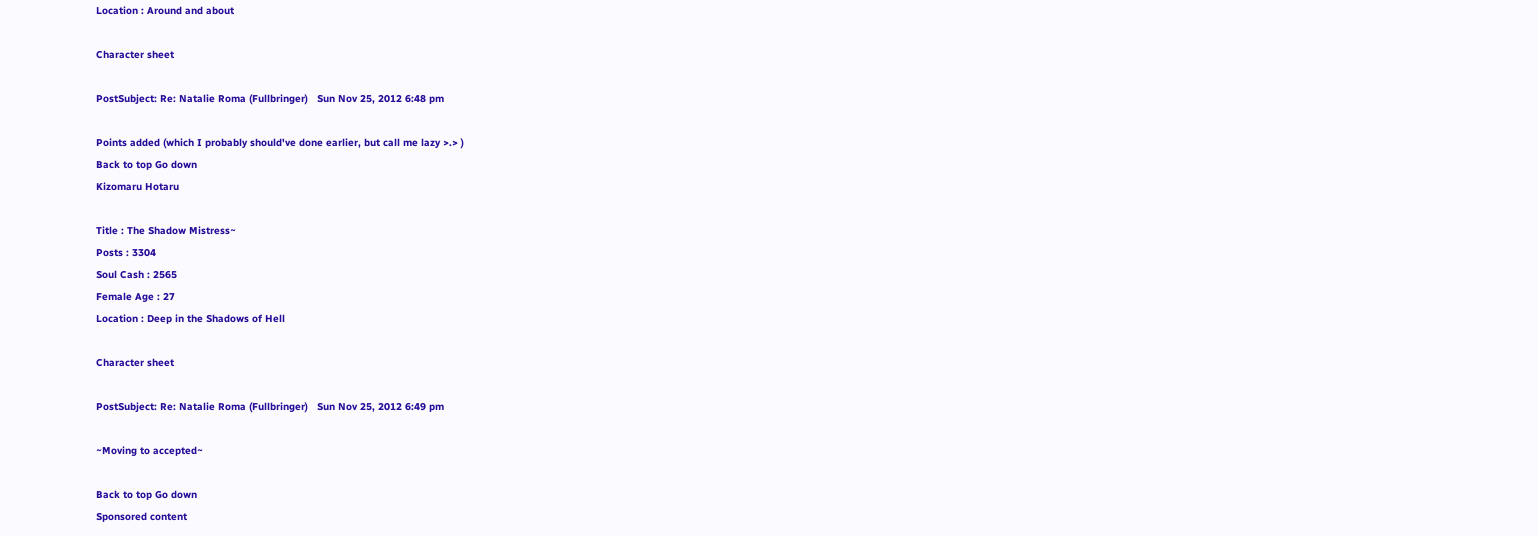Location : Around and about

Character sheet

PostSubject: Re: Natalie Roma (Fullbringer)   Sun Nov 25, 2012 6:48 pm

Points added (which I probably should've done earlier, but call me lazy >.> )
Back to top Go down
Kizomaru Hotaru

Title : The Shadow Mistress~
Posts : 3304
Soul Cash : 2565
Female Age : 27
Location : Deep in the Shadows of Hell

Character sheet

PostSubject: Re: Natalie Roma (Fullbringer)   Sun Nov 25, 2012 6:49 pm

~Moving to accepted~

Back to top Go down
Sponsored content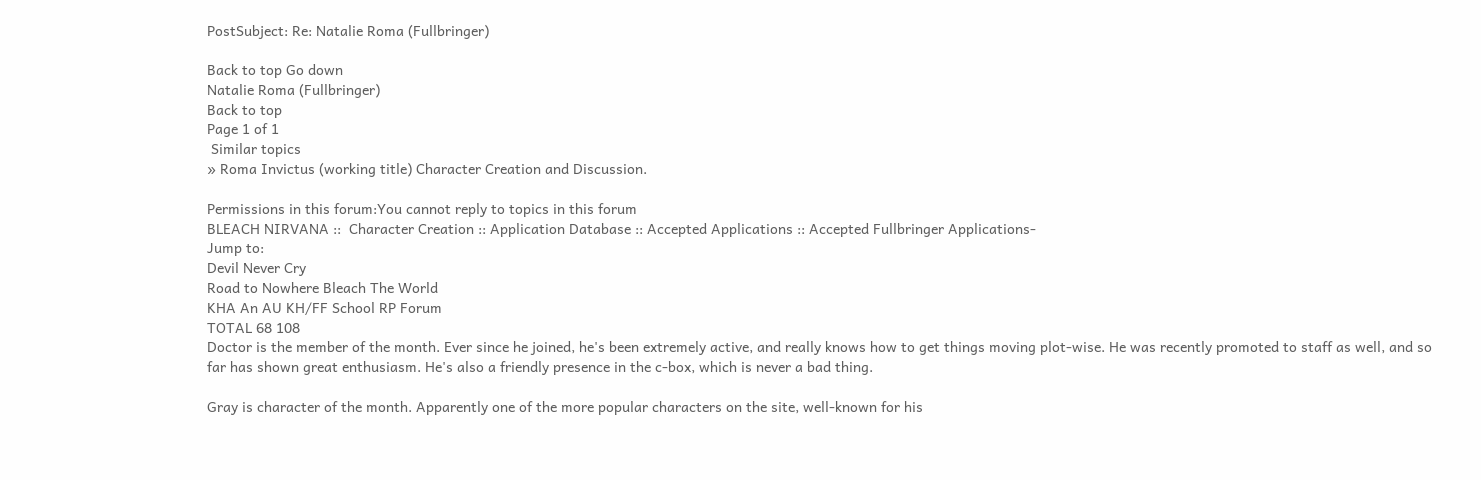PostSubject: Re: Natalie Roma (Fullbringer)

Back to top Go down
Natalie Roma (Fullbringer)
Back to top
Page 1 of 1
 Similar topics
» Roma Invictus (working title) Character Creation and Discussion.

Permissions in this forum:You cannot reply to topics in this forum
BLEACH NIRVANA ::  Character Creation :: Application Database :: Accepted Applications :: Accepted Fullbringer Applications-
Jump to:
Devil Never Cry
Road to Nowhere Bleach The World
KHA An AU KH/FF School RP Forum
TOTAL 68 108
Doctor is the member of the month. Ever since he joined, he's been extremely active, and really knows how to get things moving plot-wise. He was recently promoted to staff as well, and so far has shown great enthusiasm. He's also a friendly presence in the c-box, which is never a bad thing.

Gray is character of the month. Apparently one of the more popular characters on the site, well-known for his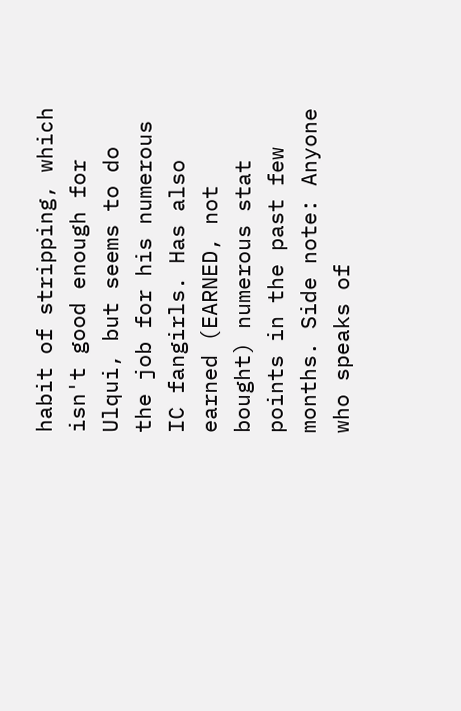habit of stripping, which isn't good enough for Ulqui, but seems to do the job for his numerous IC fangirls. Has also earned (EARNED, not bought) numerous stat points in the past few months. Side note: Anyone who speaks of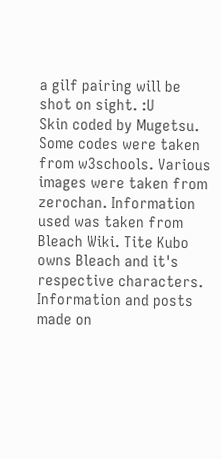a gilf pairing will be shot on sight. :U
Skin coded by Mugetsu. Some codes were taken from w3schools. Various images were taken from zerochan. Information used was taken from Bleach Wiki. Tite Kubo owns Bleach and it's respective characters. Information and posts made on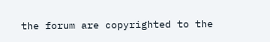the forum are copyrighted to the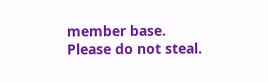member base. Please do not steal.